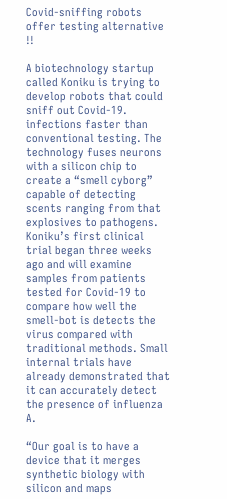Covid-sniffing robots offer testing alternative !!

A biotechnology startup called Koniku is trying to develop robots that could sniff out Covid-19. infections faster than conventional testing. The technology fuses neurons with a silicon chip to create a “smell cyborg” capable of detecting scents ranging from that explosives to pathogens. Koniku’s first clinical trial began three weeks ago and will examine samples from patients tested for Covid-19 to compare how well the smell-bot is detects the virus compared with traditional methods. Small internal trials have already demonstrated that it can accurately detect the presence of influenza A.

“Our goal is to have a device that it merges synthetic biology with silicon and maps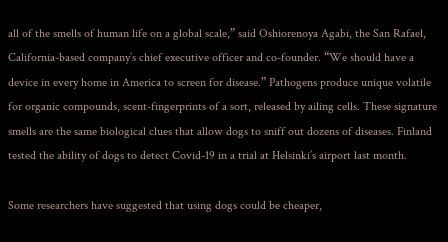all of the smells of human life on a global scale,” said Oshiorenoya Agabi, the San Rafael, California-based company’s chief executive officer and co-founder. “We should have a device in every home in America to screen for disease.” Pathogens produce unique volatile for organic compounds, scent-fingerprints of a sort, released by ailing cells. These signature smells are the same biological clues that allow dogs to sniff out dozens of diseases. Finland tested the ability of dogs to detect Covid-19 in a trial at Helsinki’s airport last month.

Some researchers have suggested that using dogs could be cheaper,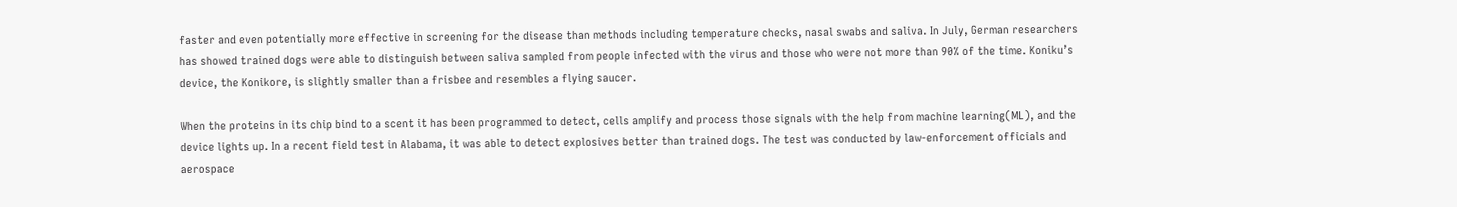faster and even potentially more effective in screening for the disease than methods including temperature checks, nasal swabs and saliva. In July, German researchers has showed trained dogs were able to distinguish between saliva sampled from people infected with the virus and those who were not more than 90% of the time. Koniku’s device, the Konikore, is slightly smaller than a frisbee and resembles a flying saucer.

When the proteins in its chip bind to a scent it has been programmed to detect, cells amplify and process those signals with the help from machine learning(ML), and the device lights up. In a recent field test in Alabama, it was able to detect explosives better than trained dogs. The test was conducted by law-enforcement officials and aerospace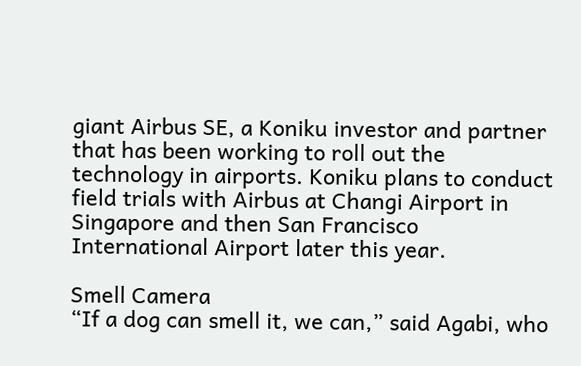giant Airbus SE, a Koniku investor and partner that has been working to roll out the technology in airports. Koniku plans to conduct field trials with Airbus at Changi Airport in Singapore and then San Francisco International Airport later this year.

Smell Camera
“If a dog can smell it, we can,” said Agabi, who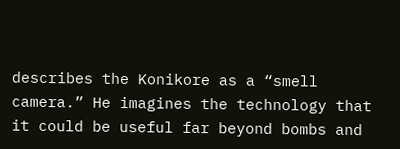describes the Konikore as a “smell camera.” He imagines the technology that it could be useful far beyond bombs and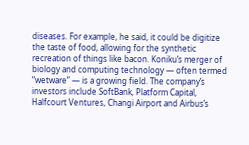diseases. For example, he said, it could be digitize the taste of food, allowing for the synthetic recreation of things like bacon. Koniku’s merger of biology and computing technology — often termed “wetware” — is a growing field. The company’s investors include SoftBank, Platform Capital, Halfcourt Ventures, Changi Airport and Airbus’s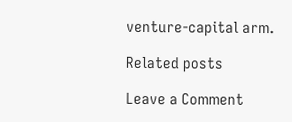venture-capital arm.

Related posts

Leave a Comment